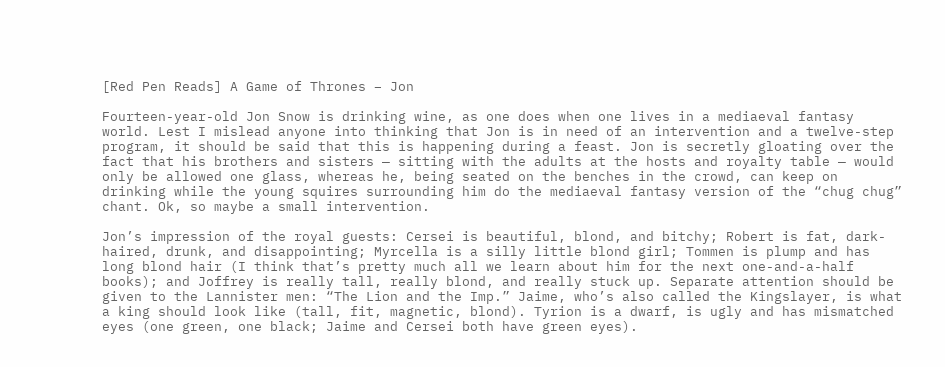[Red Pen Reads] A Game of Thrones – Jon

Fourteen-year-old Jon Snow is drinking wine, as one does when one lives in a mediaeval fantasy world. Lest I mislead anyone into thinking that Jon is in need of an intervention and a twelve-step program, it should be said that this is happening during a feast. Jon is secretly gloating over the fact that his brothers and sisters — sitting with the adults at the hosts and royalty table — would only be allowed one glass, whereas he, being seated on the benches in the crowd, can keep on drinking while the young squires surrounding him do the mediaeval fantasy version of the “chug chug” chant. Ok, so maybe a small intervention.

Jon’s impression of the royal guests: Cersei is beautiful, blond, and bitchy; Robert is fat, dark-haired, drunk, and disappointing; Myrcella is a silly little blond girl; Tommen is plump and has long blond hair (I think that’s pretty much all we learn about him for the next one-and-a-half books); and Joffrey is really tall, really blond, and really stuck up. Separate attention should be given to the Lannister men: “The Lion and the Imp.” Jaime, who’s also called the Kingslayer, is what a king should look like (tall, fit, magnetic, blond). Tyrion is a dwarf, is ugly and has mismatched eyes (one green, one black; Jaime and Cersei both have green eyes).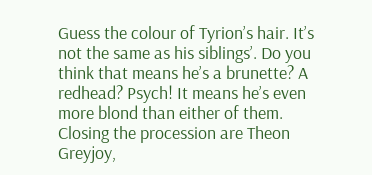Guess the colour of Tyrion’s hair. It’s not the same as his siblings’. Do you think that means he’s a brunette? A redhead? Psych! It means he’s even more blond than either of them. Closing the procession are Theon Greyjoy,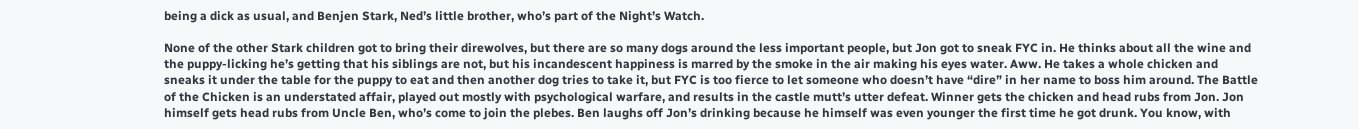being a dick as usual, and Benjen Stark, Ned’s little brother, who’s part of the Night’s Watch.

None of the other Stark children got to bring their direwolves, but there are so many dogs around the less important people, but Jon got to sneak FYC in. He thinks about all the wine and the puppy-licking he’s getting that his siblings are not, but his incandescent happiness is marred by the smoke in the air making his eyes water. Aww. He takes a whole chicken and sneaks it under the table for the puppy to eat and then another dog tries to take it, but FYC is too fierce to let someone who doesn’t have “dire” in her name to boss him around. The Battle of the Chicken is an understated affair, played out mostly with psychological warfare, and results in the castle mutt’s utter defeat. Winner gets the chicken and head rubs from Jon. Jon himself gets head rubs from Uncle Ben, who’s come to join the plebes. Ben laughs off Jon’s drinking because he himself was even younger the first time he got drunk. You know, with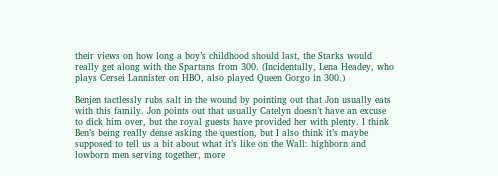their views on how long a boy’s childhood should last, the Starks would really get along with the Spartans from 300. (Incidentally, Lena Headey, who plays Cersei Lannister on HBO, also played Queen Gorgo in 300.)

Benjen tactlessly rubs salt in the wound by pointing out that Jon usually eats with this family. Jon points out that usually Catelyn doesn’t have an excuse to dick him over, but the royal guests have provided her with plenty. I think Ben’s being really dense asking the question, but I also think it’s maybe supposed to tell us a bit about what it’s like on the Wall: highborn and lowborn men serving together, more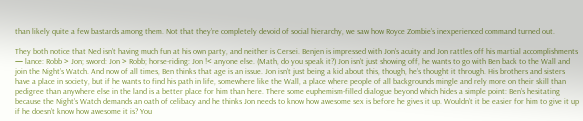than likely quite a few bastards among them. Not that they’re completely devoid of social hierarchy, we saw how Royce Zombie’s inexperienced command turned out.

They both notice that Ned isn’t having much fun at his own party, and neither is Cersei. Benjen is impressed with Jon’s acuity and Jon rattles off his martial accomplishments — lance: Robb > Jon; sword: Jon > Robb; horse-riding: Jon !< anyone else. (Math, do you speak it?) Jon isn’t just showing off, he wants to go with Ben back to the Wall and join the Night’s Watch. And now of all times, Ben thinks that age is an issue. Jon isn’t just being a kid about this, though, he’s thought it through. His brothers and sisters have a place in society, but if he wants to find his path in life, somewhere like the Wall, a place where people of all backgrounds mingle and rely more on their skill than pedigree than anywhere else in the land is a better place for him than here. There some euphemism-filled dialogue beyond which hides a simple point: Ben’s hesitating because the Night’s Watch demands an oath of celibacy and he thinks Jon needs to know how awesome sex is before he gives it up. Wouldn’t it be easier for him to give it up if he doesn’t know how awesome it is? You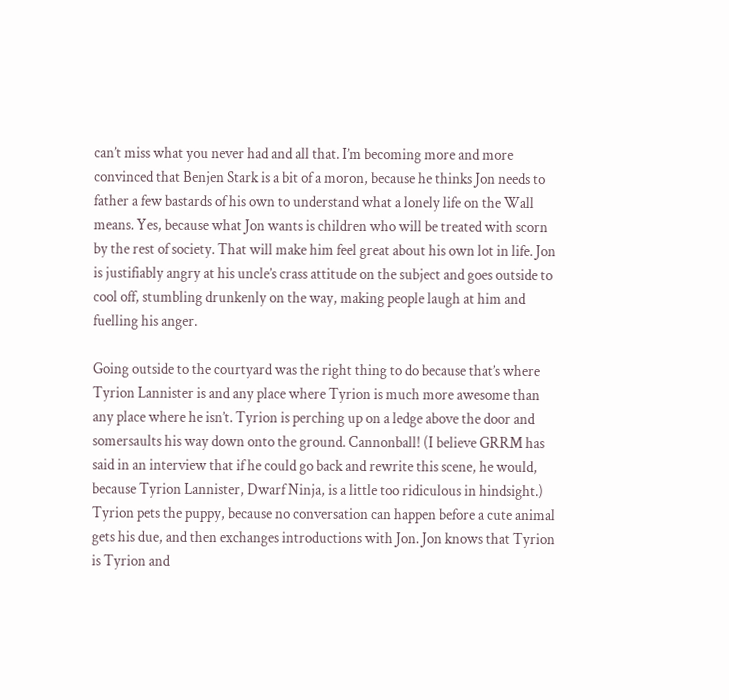can’t miss what you never had and all that. I’m becoming more and more convinced that Benjen Stark is a bit of a moron, because he thinks Jon needs to father a few bastards of his own to understand what a lonely life on the Wall means. Yes, because what Jon wants is children who will be treated with scorn by the rest of society. That will make him feel great about his own lot in life. Jon is justifiably angry at his uncle’s crass attitude on the subject and goes outside to cool off, stumbling drunkenly on the way, making people laugh at him and fuelling his anger.

Going outside to the courtyard was the right thing to do because that’s where Tyrion Lannister is and any place where Tyrion is much more awesome than any place where he isn’t. Tyrion is perching up on a ledge above the door and somersaults his way down onto the ground. Cannonball! (I believe GRRM has said in an interview that if he could go back and rewrite this scene, he would, because Tyrion Lannister, Dwarf Ninja, is a little too ridiculous in hindsight.) Tyrion pets the puppy, because no conversation can happen before a cute animal gets his due, and then exchanges introductions with Jon. Jon knows that Tyrion is Tyrion and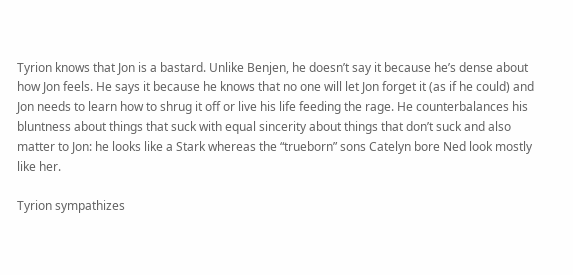Tyrion knows that Jon is a bastard. Unlike Benjen, he doesn’t say it because he’s dense about how Jon feels. He says it because he knows that no one will let Jon forget it (as if he could) and Jon needs to learn how to shrug it off or live his life feeding the rage. He counterbalances his bluntness about things that suck with equal sincerity about things that don’t suck and also matter to Jon: he looks like a Stark whereas the “trueborn” sons Catelyn bore Ned look mostly like her.

Tyrion sympathizes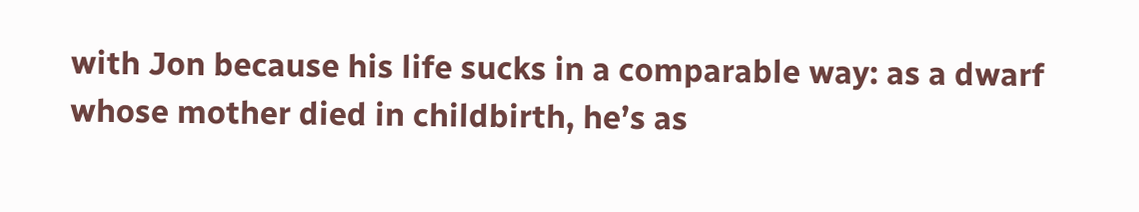with Jon because his life sucks in a comparable way: as a dwarf whose mother died in childbirth, he’s as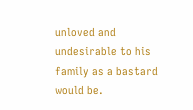unloved and undesirable to his family as a bastard would be.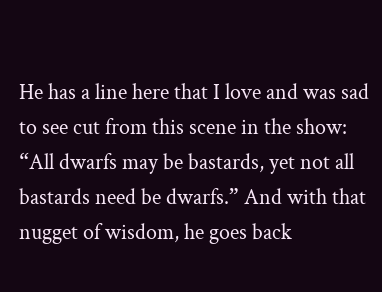He has a line here that I love and was sad to see cut from this scene in the show: “All dwarfs may be bastards, yet not all bastards need be dwarfs.” And with that nugget of wisdom, he goes back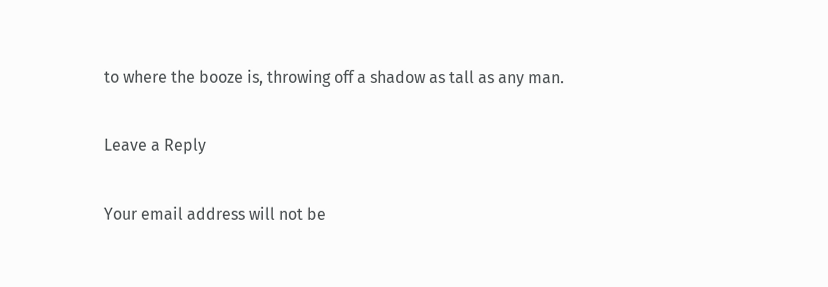to where the booze is, throwing off a shadow as tall as any man.

Leave a Reply

Your email address will not be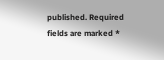published. Required fields are marked *